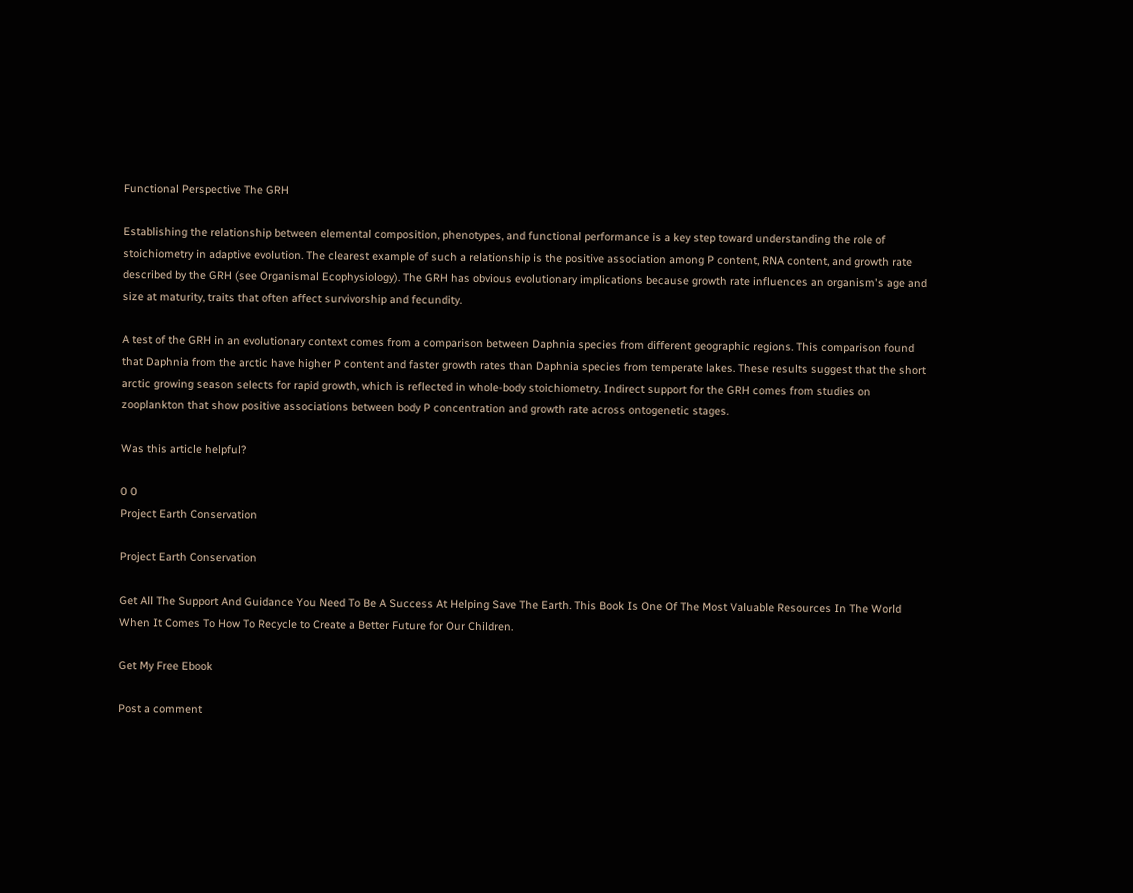Functional Perspective The GRH

Establishing the relationship between elemental composition, phenotypes, and functional performance is a key step toward understanding the role of stoichiometry in adaptive evolution. The clearest example of such a relationship is the positive association among P content, RNA content, and growth rate described by the GRH (see Organismal Ecophysiology). The GRH has obvious evolutionary implications because growth rate influences an organism's age and size at maturity, traits that often affect survivorship and fecundity.

A test of the GRH in an evolutionary context comes from a comparison between Daphnia species from different geographic regions. This comparison found that Daphnia from the arctic have higher P content and faster growth rates than Daphnia species from temperate lakes. These results suggest that the short arctic growing season selects for rapid growth, which is reflected in whole-body stoichiometry. Indirect support for the GRH comes from studies on zooplankton that show positive associations between body P concentration and growth rate across ontogenetic stages.

Was this article helpful?

0 0
Project Earth Conservation

Project Earth Conservation

Get All The Support And Guidance You Need To Be A Success At Helping Save The Earth. This Book Is One Of The Most Valuable Resources In The World When It Comes To How To Recycle to Create a Better Future for Our Children.

Get My Free Ebook

Post a comment